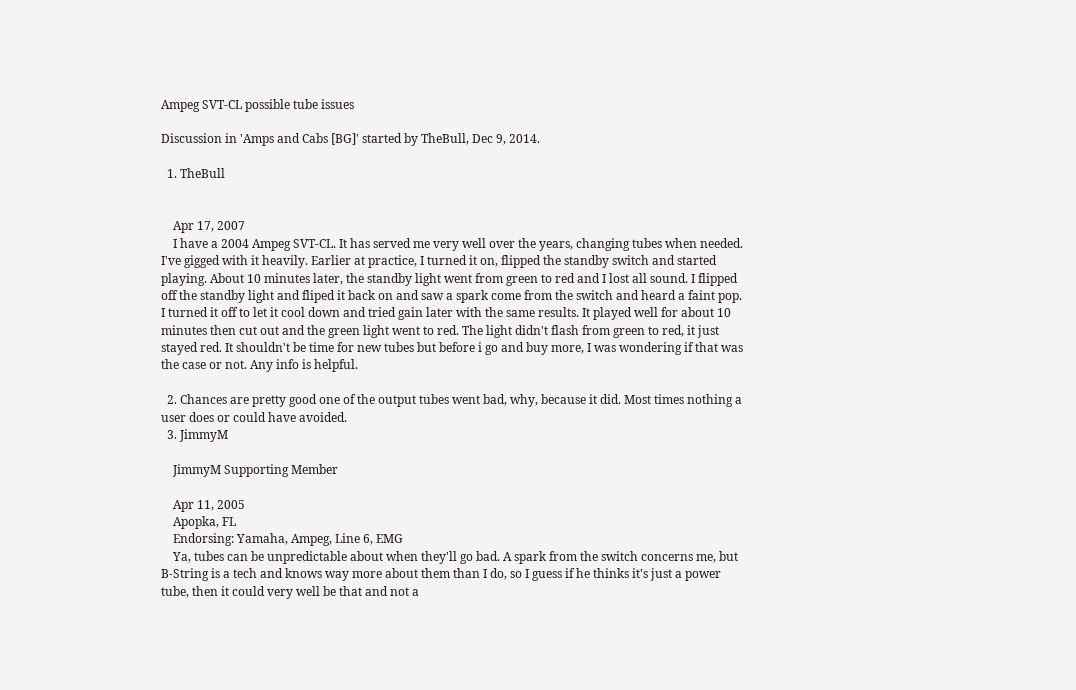Ampeg SVT-CL possible tube issues

Discussion in 'Amps and Cabs [BG]' started by TheBull, Dec 9, 2014.

  1. TheBull


    Apr 17, 2007
    I have a 2004 Ampeg SVT-CL. It has served me very well over the years, changing tubes when needed. I've gigged with it heavily. Earlier at practice, I turned it on, flipped the standby switch and started playing. About 10 minutes later, the standby light went from green to red and I lost all sound. I flipped off the standby light and fliped it back on and saw a spark come from the switch and heard a faint pop. I turned it off to let it cool down and tried gain later with the same results. It played well for about 10 minutes then cut out and the green light went to red. The light didn't flash from green to red, it just stayed red. It shouldn't be time for new tubes but before i go and buy more, I was wondering if that was the case or not. Any info is helpful.

  2. Chances are pretty good one of the output tubes went bad, why, because it did. Most times nothing a user does or could have avoided.
  3. JimmyM

    JimmyM Supporting Member

    Apr 11, 2005
    Apopka, FL
    Endorsing: Yamaha, Ampeg, Line 6, EMG
    Ya, tubes can be unpredictable about when they'll go bad. A spark from the switch concerns me, but B-String is a tech and knows way more about them than I do, so I guess if he thinks it's just a power tube, then it could very well be that and not a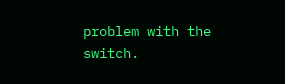problem with the switch.